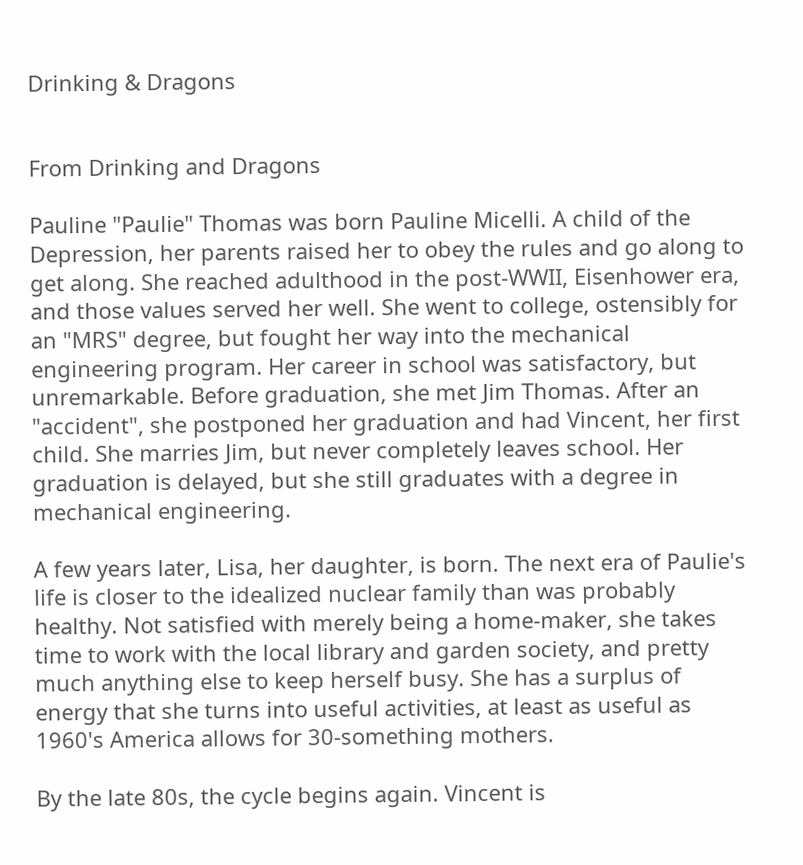Drinking & Dragons


From Drinking and Dragons

Pauline "Paulie" Thomas was born Pauline Micelli. A child of the Depression, her parents raised her to obey the rules and go along to get along. She reached adulthood in the post-WWII, Eisenhower era, and those values served her well. She went to college, ostensibly for an "MRS" degree, but fought her way into the mechanical engineering program. Her career in school was satisfactory, but unremarkable. Before graduation, she met Jim Thomas. After an "accident", she postponed her graduation and had Vincent, her first child. She marries Jim, but never completely leaves school. Her graduation is delayed, but she still graduates with a degree in mechanical engineering.

A few years later, Lisa, her daughter, is born. The next era of Paulie's life is closer to the idealized nuclear family than was probably healthy. Not satisfied with merely being a home-maker, she takes time to work with the local library and garden society, and pretty much anything else to keep herself busy. She has a surplus of energy that she turns into useful activities, at least as useful as 1960's America allows for 30-something mothers.

By the late 80s, the cycle begins again. Vincent is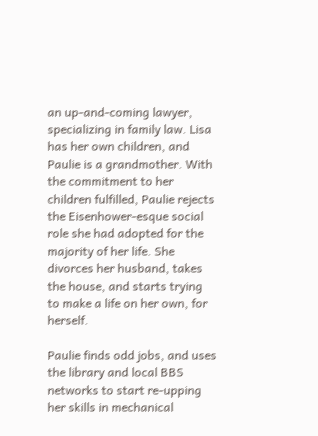an up-and-coming lawyer, specializing in family law. Lisa has her own children, and Paulie is a grandmother. With the commitment to her children fulfilled, Paulie rejects the Eisenhower-esque social role she had adopted for the majority of her life. She divorces her husband, takes the house, and starts trying to make a life on her own, for herself.

Paulie finds odd jobs, and uses the library and local BBS networks to start re-upping her skills in mechanical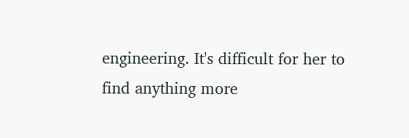engineering. It's difficult for her to find anything more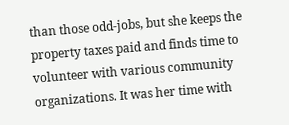than those odd-jobs, but she keeps the property taxes paid and finds time to volunteer with various community organizations. It was her time with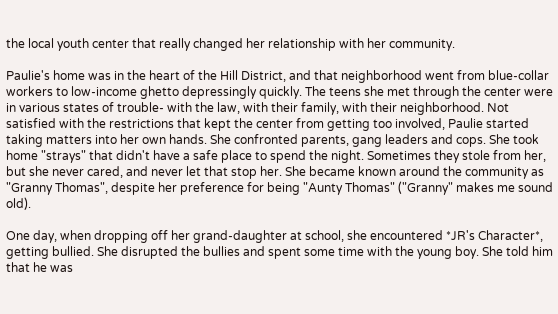the local youth center that really changed her relationship with her community.

Paulie's home was in the heart of the Hill District, and that neighborhood went from blue-collar workers to low-income ghetto depressingly quickly. The teens she met through the center were in various states of trouble- with the law, with their family, with their neighborhood. Not satisfied with the restrictions that kept the center from getting too involved, Paulie started taking matters into her own hands. She confronted parents, gang leaders and cops. She took home "strays" that didn't have a safe place to spend the night. Sometimes they stole from her, but she never cared, and never let that stop her. She became known around the community as "Granny Thomas", despite her preference for being "Aunty Thomas" ("Granny" makes me sound old).

One day, when dropping off her grand-daughter at school, she encountered *JR's Character*, getting bullied. She disrupted the bullies and spent some time with the young boy. She told him that he was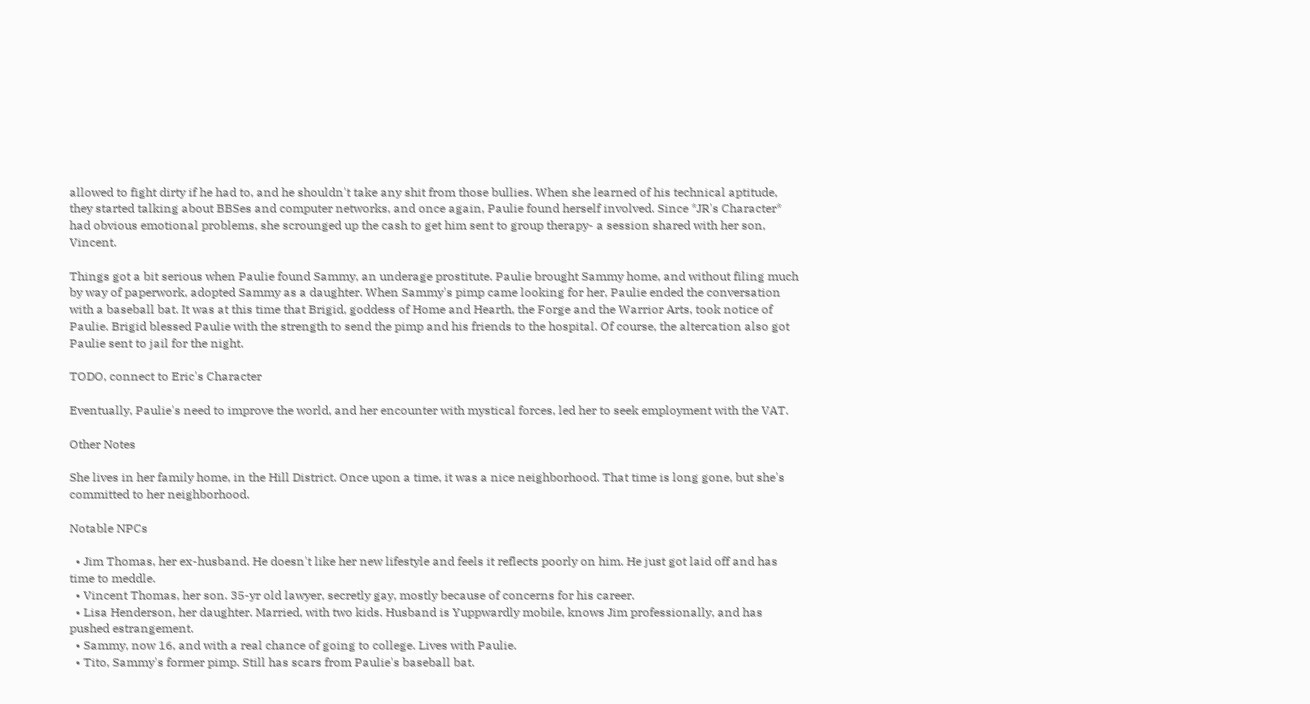allowed to fight dirty if he had to, and he shouldn't take any shit from those bullies. When she learned of his technical aptitude, they started talking about BBSes and computer networks, and once again, Paulie found herself involved. Since *JR's Character* had obvious emotional problems, she scrounged up the cash to get him sent to group therapy- a session shared with her son, Vincent.

Things got a bit serious when Paulie found Sammy, an underage prostitute. Paulie brought Sammy home, and without filing much by way of paperwork, adopted Sammy as a daughter. When Sammy's pimp came looking for her, Paulie ended the conversation with a baseball bat. It was at this time that Brigid, goddess of Home and Hearth, the Forge and the Warrior Arts, took notice of Paulie. Brigid blessed Paulie with the strength to send the pimp and his friends to the hospital. Of course, the altercation also got Paulie sent to jail for the night.

TODO, connect to Eric's Character

Eventually, Paulie's need to improve the world, and her encounter with mystical forces, led her to seek employment with the VAT.

Other Notes

She lives in her family home, in the Hill District. Once upon a time, it was a nice neighborhood. That time is long gone, but she's committed to her neighborhood.

Notable NPCs

  • Jim Thomas, her ex-husband. He doesn't like her new lifestyle and feels it reflects poorly on him. He just got laid off and has time to meddle.
  • Vincent Thomas, her son. 35-yr old lawyer, secretly gay, mostly because of concerns for his career.
  • Lisa Henderson, her daughter. Married, with two kids. Husband is Yuppwardly mobile, knows Jim professionally, and has pushed estrangement.
  • Sammy, now 16, and with a real chance of going to college. Lives with Paulie.
  • Tito, Sammy's former pimp. Still has scars from Paulie's baseball bat.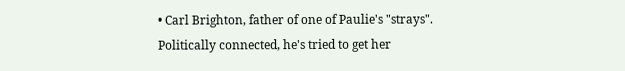• Carl Brighton, father of one of Paulie's "strays". Politically connected, he's tried to get her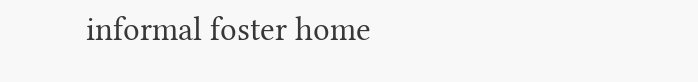informal foster home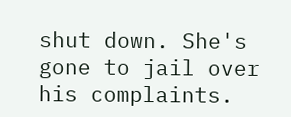shut down. She's gone to jail over his complaints.